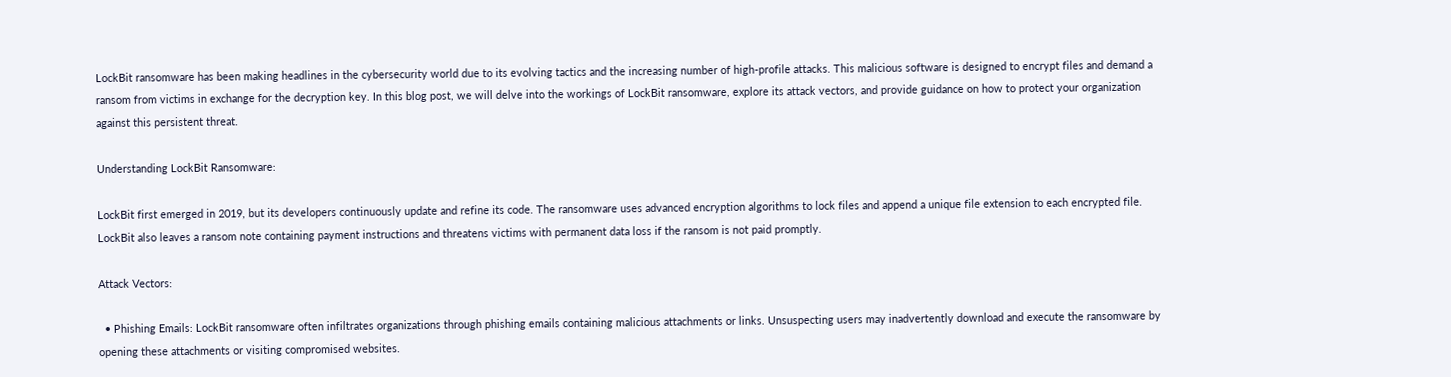LockBit ransomware has been making headlines in the cybersecurity world due to its evolving tactics and the increasing number of high-profile attacks. This malicious software is designed to encrypt files and demand a ransom from victims in exchange for the decryption key. In this blog post, we will delve into the workings of LockBit ransomware, explore its attack vectors, and provide guidance on how to protect your organization against this persistent threat.

Understanding LockBit Ransomware:

LockBit first emerged in 2019, but its developers continuously update and refine its code. The ransomware uses advanced encryption algorithms to lock files and append a unique file extension to each encrypted file. LockBit also leaves a ransom note containing payment instructions and threatens victims with permanent data loss if the ransom is not paid promptly.

Attack Vectors:

  • Phishing Emails: LockBit ransomware often infiltrates organizations through phishing emails containing malicious attachments or links. Unsuspecting users may inadvertently download and execute the ransomware by opening these attachments or visiting compromised websites.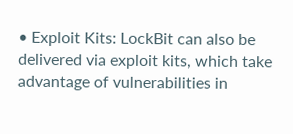• Exploit Kits: LockBit can also be delivered via exploit kits, which take advantage of vulnerabilities in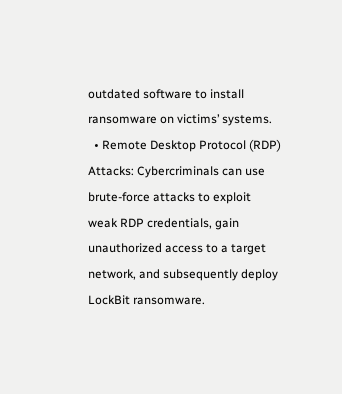outdated software to install ransomware on victims’ systems.
  • Remote Desktop Protocol (RDP) Attacks: Cybercriminals can use brute-force attacks to exploit weak RDP credentials, gain unauthorized access to a target network, and subsequently deploy LockBit ransomware.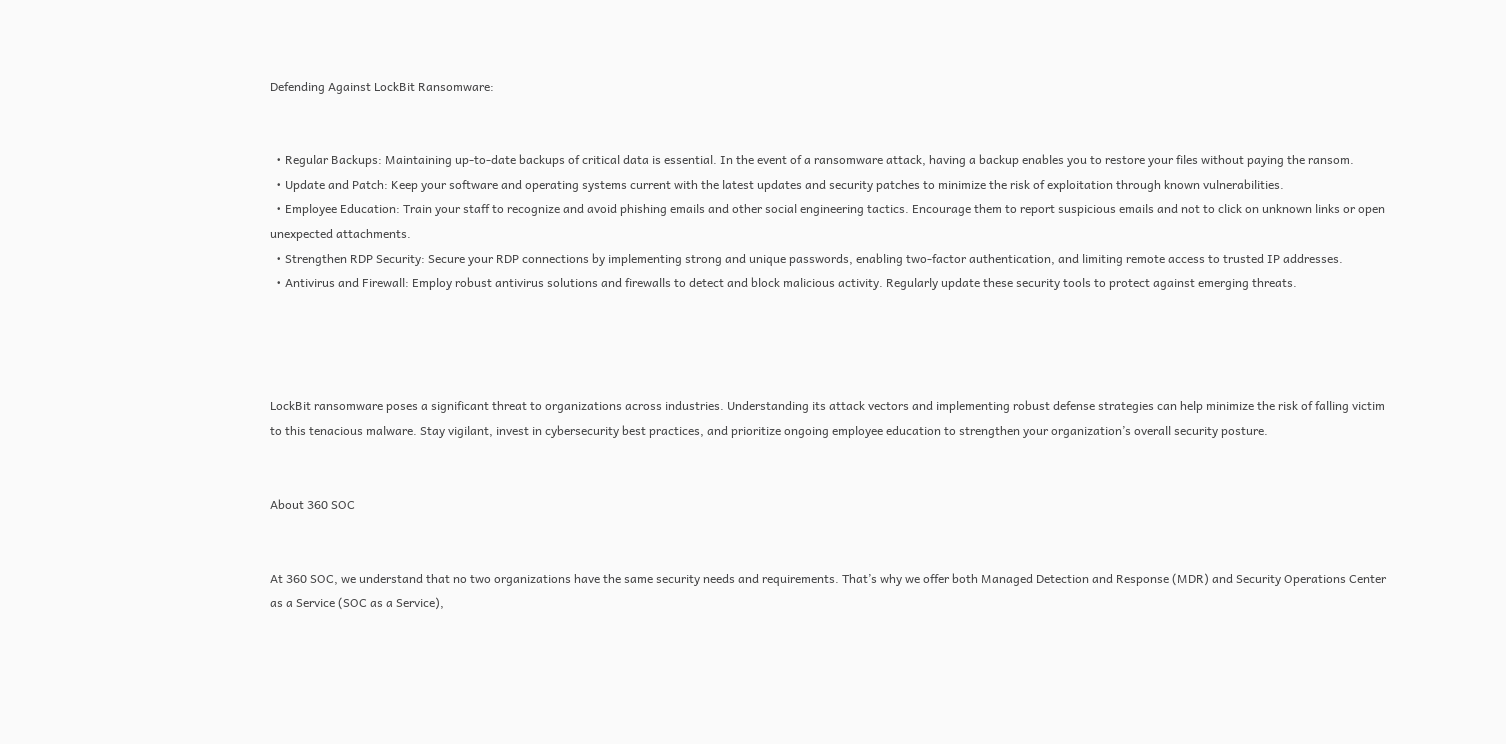Defending Against LockBit Ransomware:


  • Regular Backups: Maintaining up-to-date backups of critical data is essential. In the event of a ransomware attack, having a backup enables you to restore your files without paying the ransom.
  • Update and Patch: Keep your software and operating systems current with the latest updates and security patches to minimize the risk of exploitation through known vulnerabilities.
  • Employee Education: Train your staff to recognize and avoid phishing emails and other social engineering tactics. Encourage them to report suspicious emails and not to click on unknown links or open unexpected attachments.
  • Strengthen RDP Security: Secure your RDP connections by implementing strong and unique passwords, enabling two-factor authentication, and limiting remote access to trusted IP addresses.
  • Antivirus and Firewall: Employ robust antivirus solutions and firewalls to detect and block malicious activity. Regularly update these security tools to protect against emerging threats.




LockBit ransomware poses a significant threat to organizations across industries. Understanding its attack vectors and implementing robust defense strategies can help minimize the risk of falling victim to this tenacious malware. Stay vigilant, invest in cybersecurity best practices, and prioritize ongoing employee education to strengthen your organization’s overall security posture.


About 360 SOC


At 360 SOC, we understand that no two organizations have the same security needs and requirements. That’s why we offer both Managed Detection and Response (MDR) and Security Operations Center as a Service (SOC as a Service),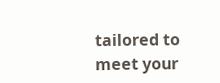tailored to meet your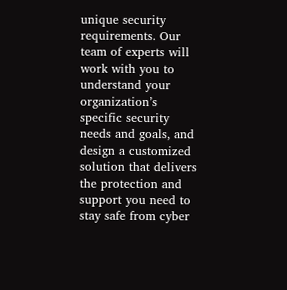unique security requirements. Our team of experts will work with you to understand your organization’s specific security needs and goals, and design a customized solution that delivers the protection and support you need to stay safe from cyber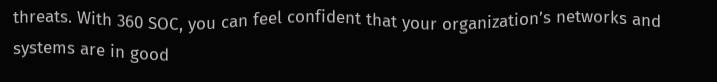threats. With 360 SOC, you can feel confident that your organization’s networks and systems are in good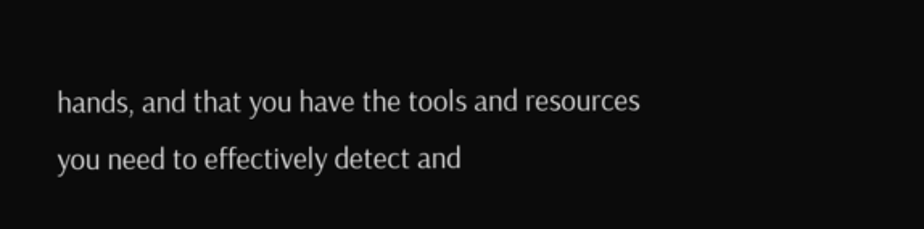hands, and that you have the tools and resources you need to effectively detect and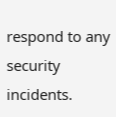respond to any security incidents.